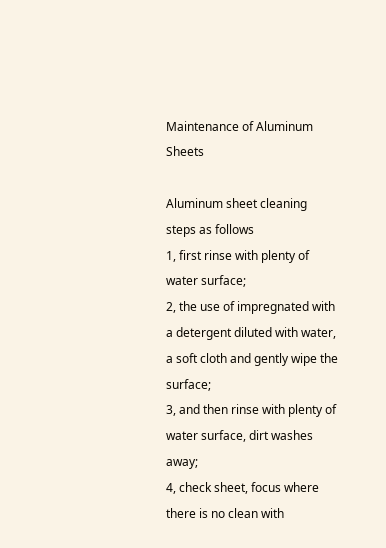Maintenance of Aluminum Sheets

Aluminum sheet cleaning steps as follows
1, first rinse with plenty of water surface;
2, the use of impregnated with a detergent diluted with water, a soft cloth and gently wipe the surface;
3, and then rinse with plenty of water surface, dirt washes away;
4, check sheet, focus where there is no clean with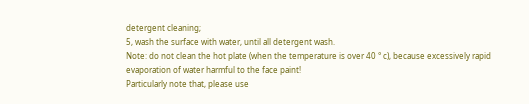detergent cleaning;
5, wash the surface with water, until all detergent wash.
Note: do not clean the hot plate (when the temperature is over 40 ° c), because excessively rapid evaporation of water harmful to the face paint!
Particularly note that, please use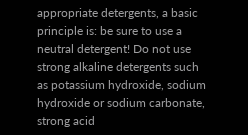appropriate detergents, a basic principle is: be sure to use a neutral detergent! Do not use strong alkaline detergents such as potassium hydroxide, sodium hydroxide or sodium carbonate, strong acid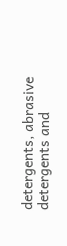detergents, abrasive detergents and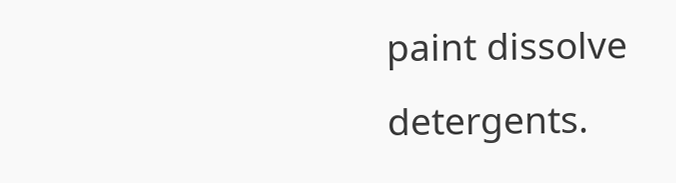paint dissolve detergents.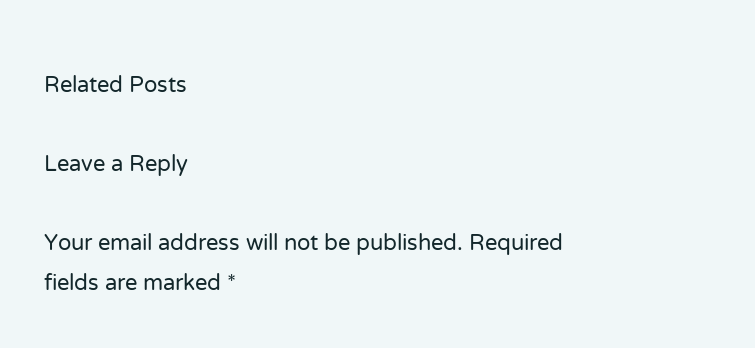Related Posts

Leave a Reply

Your email address will not be published. Required fields are marked *